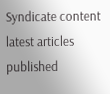Syndicate content
latest articles published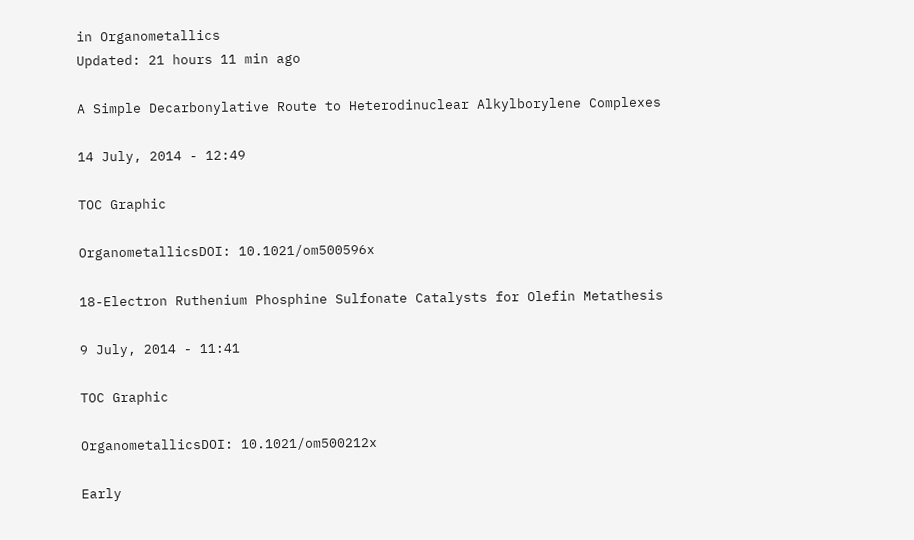in Organometallics
Updated: 21 hours 11 min ago

A Simple Decarbonylative Route to Heterodinuclear Alkylborylene Complexes

14 July, 2014 - 12:49

TOC Graphic

OrganometallicsDOI: 10.1021/om500596x

18-Electron Ruthenium Phosphine Sulfonate Catalysts for Olefin Metathesis

9 July, 2014 - 11:41

TOC Graphic

OrganometallicsDOI: 10.1021/om500212x

Early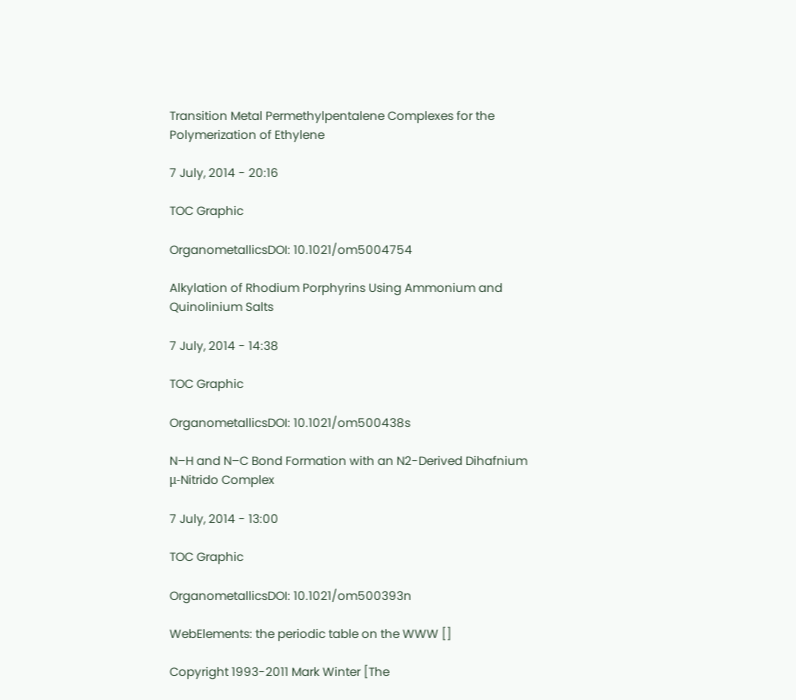Transition Metal Permethylpentalene Complexes for the Polymerization of Ethylene

7 July, 2014 - 20:16

TOC Graphic

OrganometallicsDOI: 10.1021/om5004754

Alkylation of Rhodium Porphyrins Using Ammonium and Quinolinium Salts

7 July, 2014 - 14:38

TOC Graphic

OrganometallicsDOI: 10.1021/om500438s

N–H and N–C Bond Formation with an N2-Derived Dihafnium μ-Nitrido Complex

7 July, 2014 - 13:00

TOC Graphic

OrganometallicsDOI: 10.1021/om500393n

WebElements: the periodic table on the WWW []

Copyright 1993-2011 Mark Winter [The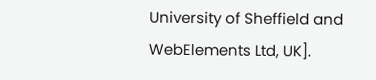University of Sheffield and WebElements Ltd, UK].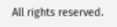All rights reserved.